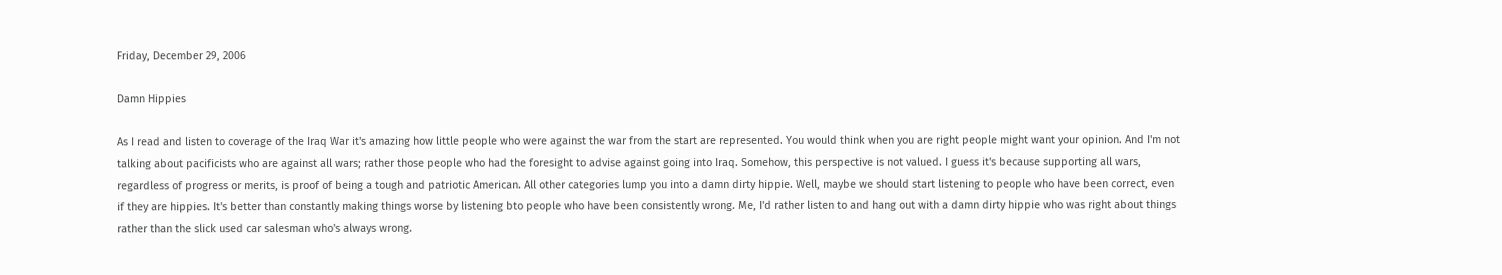Friday, December 29, 2006

Damn Hippies

As I read and listen to coverage of the Iraq War it's amazing how little people who were against the war from the start are represented. You would think when you are right people might want your opinion. And I'm not talking about pacificists who are against all wars; rather those people who had the foresight to advise against going into Iraq. Somehow, this perspective is not valued. I guess it's because supporting all wars, regardless of progress or merits, is proof of being a tough and patriotic American. All other categories lump you into a damn dirty hippie. Well, maybe we should start listening to people who have been correct, even if they are hippies. It's better than constantly making things worse by listening bto people who have been consistently wrong. Me, I'd rather listen to and hang out with a damn dirty hippie who was right about things rather than the slick used car salesman who's always wrong.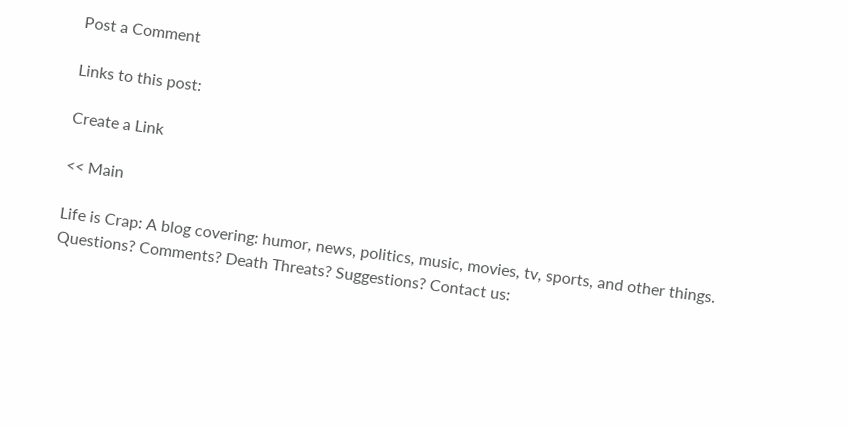Post a Comment

Links to this post:

Create a Link

<< Main

Life is Crap: A blog covering: humor, news, politics, music, movies, tv, sports, and other things.
Questions? Comments? Death Threats? Suggestions? Contact us: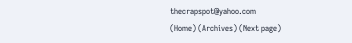thecrapspot@yahoo.com
(Home) (Archives) (Next page)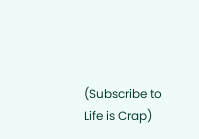(Subscribe to Life is Crap)